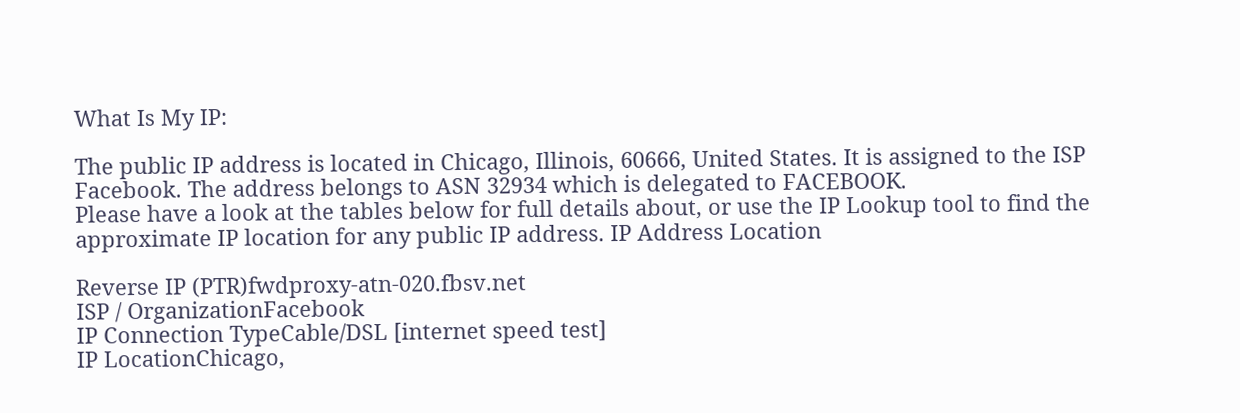What Is My IP:

The public IP address is located in Chicago, Illinois, 60666, United States. It is assigned to the ISP Facebook. The address belongs to ASN 32934 which is delegated to FACEBOOK.
Please have a look at the tables below for full details about, or use the IP Lookup tool to find the approximate IP location for any public IP address. IP Address Location

Reverse IP (PTR)fwdproxy-atn-020.fbsv.net
ISP / OrganizationFacebook
IP Connection TypeCable/DSL [internet speed test]
IP LocationChicago,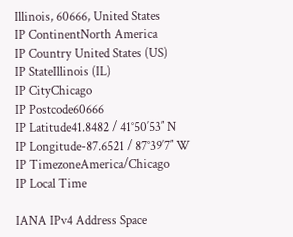Illinois, 60666, United States
IP ContinentNorth America
IP Country United States (US)
IP StateIllinois (IL)
IP CityChicago
IP Postcode60666
IP Latitude41.8482 / 41°50′53″ N
IP Longitude-87.6521 / 87°39′7″ W
IP TimezoneAmerica/Chicago
IP Local Time

IANA IPv4 Address Space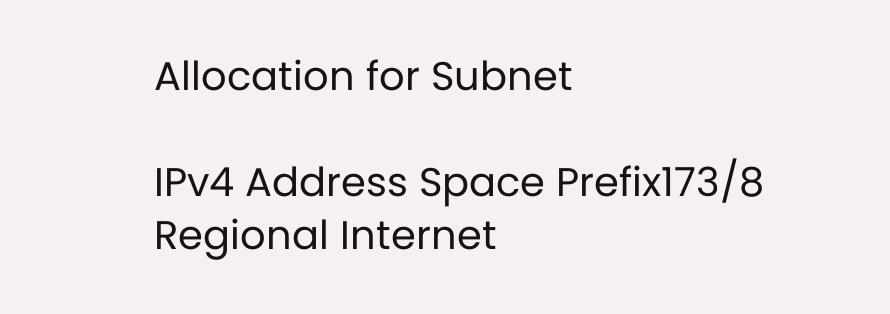Allocation for Subnet

IPv4 Address Space Prefix173/8
Regional Internet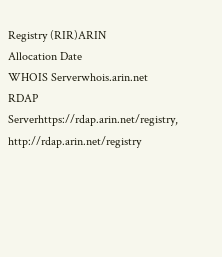Registry (RIR)ARIN
Allocation Date
WHOIS Serverwhois.arin.net
RDAP Serverhttps://rdap.arin.net/registry, http://rdap.arin.net/registry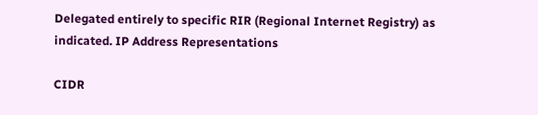Delegated entirely to specific RIR (Regional Internet Registry) as indicated. IP Address Representations

CIDR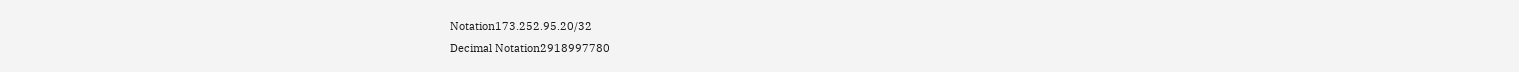Notation173.252.95.20/32
Decimal Notation2918997780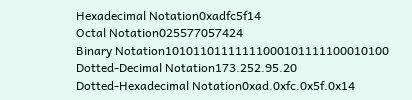Hexadecimal Notation0xadfc5f14
Octal Notation025577057424
Binary Notation10101101111111000101111100010100
Dotted-Decimal Notation173.252.95.20
Dotted-Hexadecimal Notation0xad.0xfc.0x5f.0x14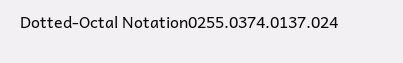Dotted-Octal Notation0255.0374.0137.024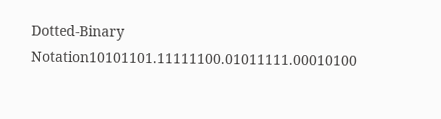Dotted-Binary Notation10101101.11111100.01011111.00010100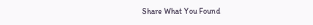Share What You Found